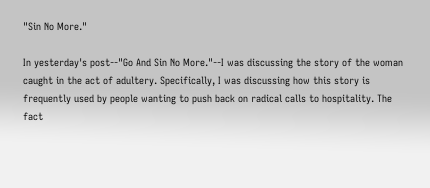"Sin No More."

In yesterday's post--"Go And Sin No More."--I was discussing the story of the woman caught in the act of adultery. Specifically, I was discussing how this story is frequently used by people wanting to push back on radical calls to hospitality. The fact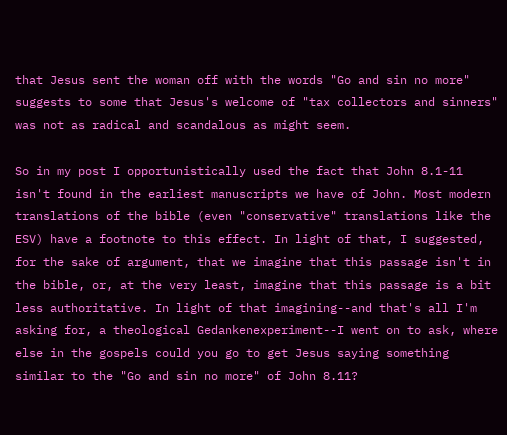that Jesus sent the woman off with the words "Go and sin no more" suggests to some that Jesus's welcome of "tax collectors and sinners" was not as radical and scandalous as might seem.

So in my post I opportunistically used the fact that John 8.1-11 isn't found in the earliest manuscripts we have of John. Most modern translations of the bible (even "conservative" translations like the ESV) have a footnote to this effect. In light of that, I suggested, for the sake of argument, that we imagine that this passage isn't in the bible, or, at the very least, imagine that this passage is a bit less authoritative. In light of that imagining--and that's all I'm asking for, a theological Gedankenexperiment--I went on to ask, where else in the gospels could you go to get Jesus saying something similar to the "Go and sin no more" of John 8.11?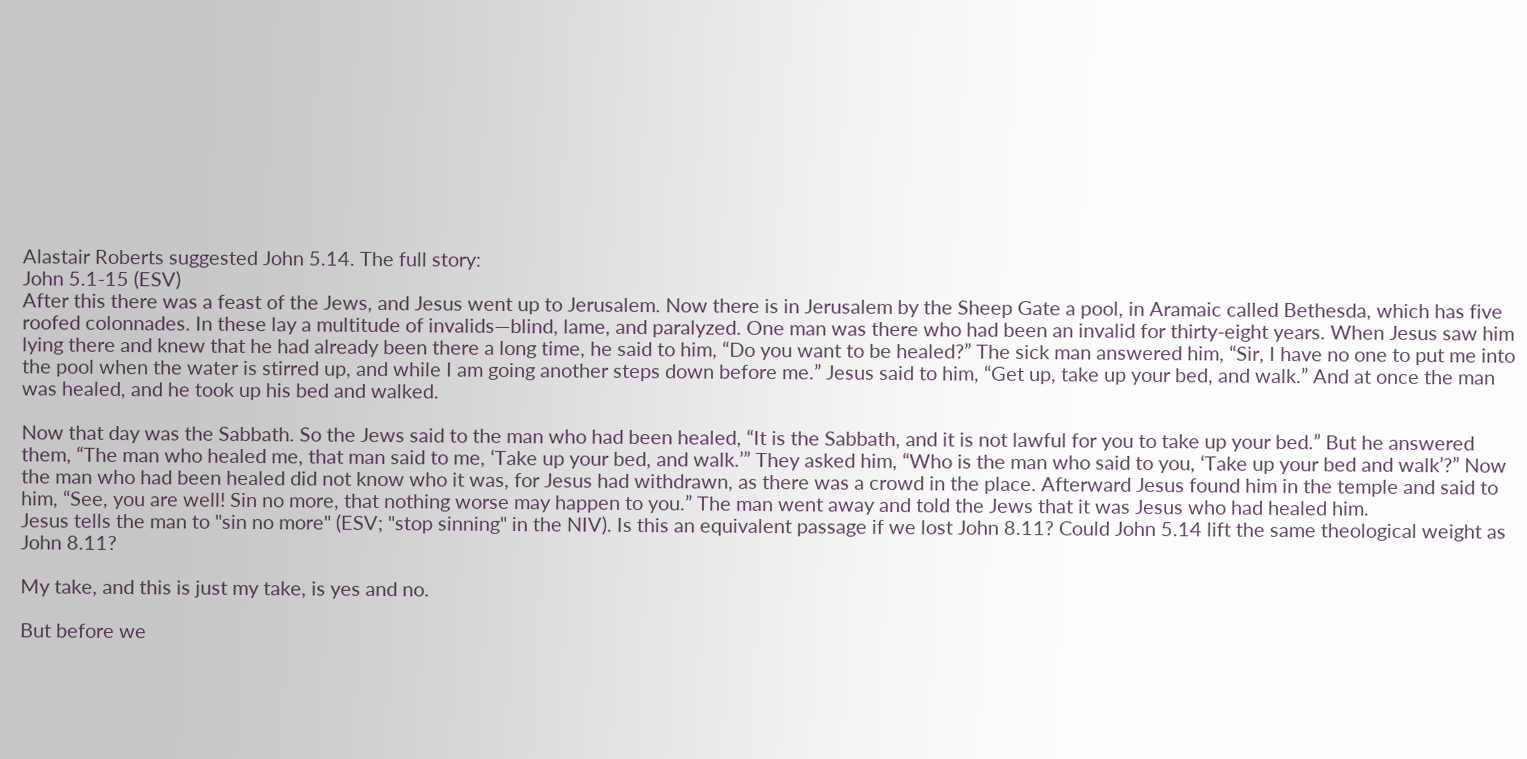Alastair Roberts suggested John 5.14. The full story:
John 5.1-15 (ESV)
After this there was a feast of the Jews, and Jesus went up to Jerusalem. Now there is in Jerusalem by the Sheep Gate a pool, in Aramaic called Bethesda, which has five roofed colonnades. In these lay a multitude of invalids—blind, lame, and paralyzed. One man was there who had been an invalid for thirty-eight years. When Jesus saw him lying there and knew that he had already been there a long time, he said to him, “Do you want to be healed?” The sick man answered him, “Sir, I have no one to put me into the pool when the water is stirred up, and while I am going another steps down before me.” Jesus said to him, “Get up, take up your bed, and walk.” And at once the man was healed, and he took up his bed and walked.

Now that day was the Sabbath. So the Jews said to the man who had been healed, “It is the Sabbath, and it is not lawful for you to take up your bed.” But he answered them, “The man who healed me, that man said to me, ‘Take up your bed, and walk.’” They asked him, “Who is the man who said to you, ‘Take up your bed and walk’?” Now the man who had been healed did not know who it was, for Jesus had withdrawn, as there was a crowd in the place. Afterward Jesus found him in the temple and said to him, “See, you are well! Sin no more, that nothing worse may happen to you.” The man went away and told the Jews that it was Jesus who had healed him.
Jesus tells the man to "sin no more" (ESV; "stop sinning" in the NIV). Is this an equivalent passage if we lost John 8.11? Could John 5.14 lift the same theological weight as John 8.11?

My take, and this is just my take, is yes and no.

But before we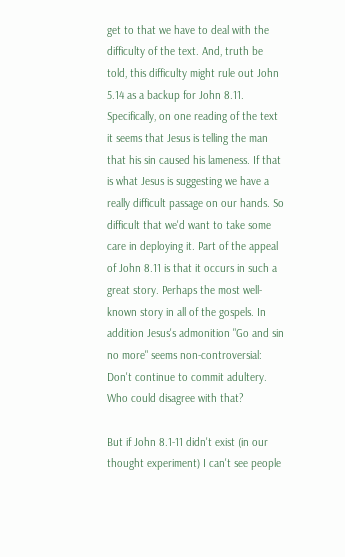get to that we have to deal with the difficulty of the text. And, truth be told, this difficulty might rule out John 5.14 as a backup for John 8.11. Specifically, on one reading of the text it seems that Jesus is telling the man that his sin caused his lameness. If that is what Jesus is suggesting we have a really difficult passage on our hands. So difficult that we'd want to take some care in deploying it. Part of the appeal of John 8.11 is that it occurs in such a great story. Perhaps the most well-known story in all of the gospels. In addition Jesus's admonition "Go and sin no more" seems non-controversial: Don't continue to commit adultery. Who could disagree with that?

But if John 8.1-11 didn't exist (in our thought experiment) I can't see people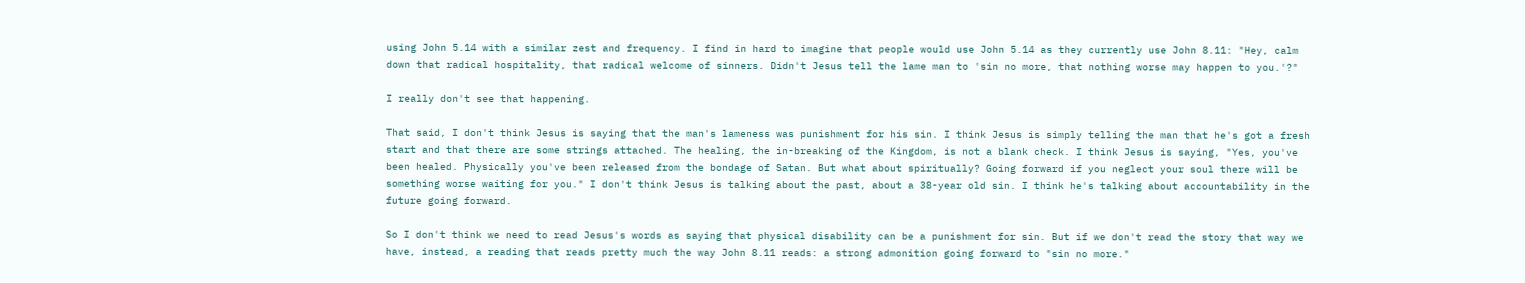using John 5.14 with a similar zest and frequency. I find in hard to imagine that people would use John 5.14 as they currently use John 8.11: "Hey, calm down that radical hospitality, that radical welcome of sinners. Didn't Jesus tell the lame man to 'sin no more, that nothing worse may happen to you.'?"

I really don't see that happening.

That said, I don't think Jesus is saying that the man's lameness was punishment for his sin. I think Jesus is simply telling the man that he's got a fresh start and that there are some strings attached. The healing, the in-breaking of the Kingdom, is not a blank check. I think Jesus is saying, "Yes, you've been healed. Physically you've been released from the bondage of Satan. But what about spiritually? Going forward if you neglect your soul there will be something worse waiting for you." I don't think Jesus is talking about the past, about a 38-year old sin. I think he's talking about accountability in the future going forward.

So I don't think we need to read Jesus's words as saying that physical disability can be a punishment for sin. But if we don't read the story that way we have, instead, a reading that reads pretty much the way John 8.11 reads: a strong admonition going forward to "sin no more."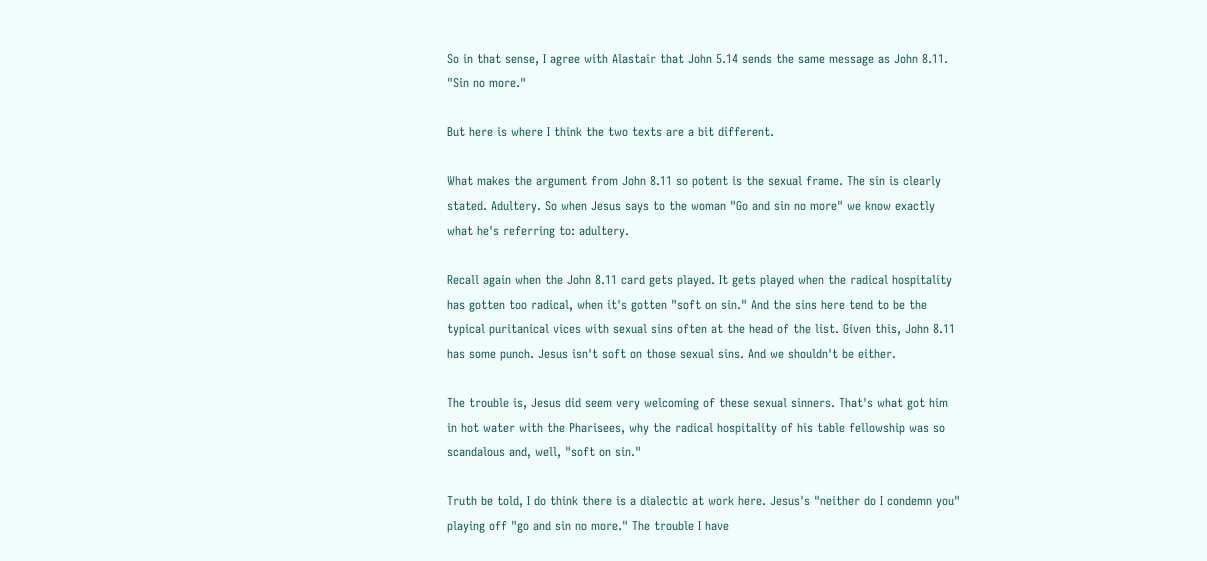So in that sense, I agree with Alastair that John 5.14 sends the same message as John 8.11. "Sin no more."

But here is where I think the two texts are a bit different.

What makes the argument from John 8.11 so potent is the sexual frame. The sin is clearly stated. Adultery. So when Jesus says to the woman "Go and sin no more" we know exactly what he's referring to: adultery.

Recall again when the John 8.11 card gets played. It gets played when the radical hospitality has gotten too radical, when it's gotten "soft on sin." And the sins here tend to be the typical puritanical vices with sexual sins often at the head of the list. Given this, John 8.11 has some punch. Jesus isn't soft on those sexual sins. And we shouldn't be either.

The trouble is, Jesus did seem very welcoming of these sexual sinners. That's what got him in hot water with the Pharisees, why the radical hospitality of his table fellowship was so scandalous and, well, "soft on sin."

Truth be told, I do think there is a dialectic at work here. Jesus's "neither do I condemn you" playing off "go and sin no more." The trouble I have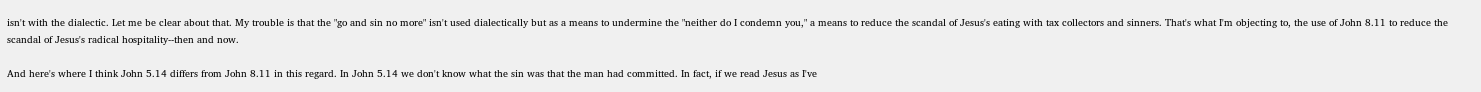isn't with the dialectic. Let me be clear about that. My trouble is that the "go and sin no more" isn't used dialectically but as a means to undermine the "neither do I condemn you," a means to reduce the scandal of Jesus's eating with tax collectors and sinners. That's what I'm objecting to, the use of John 8.11 to reduce the scandal of Jesus's radical hospitality--then and now.

And here's where I think John 5.14 differs from John 8.11 in this regard. In John 5.14 we don't know what the sin was that the man had committed. In fact, if we read Jesus as I've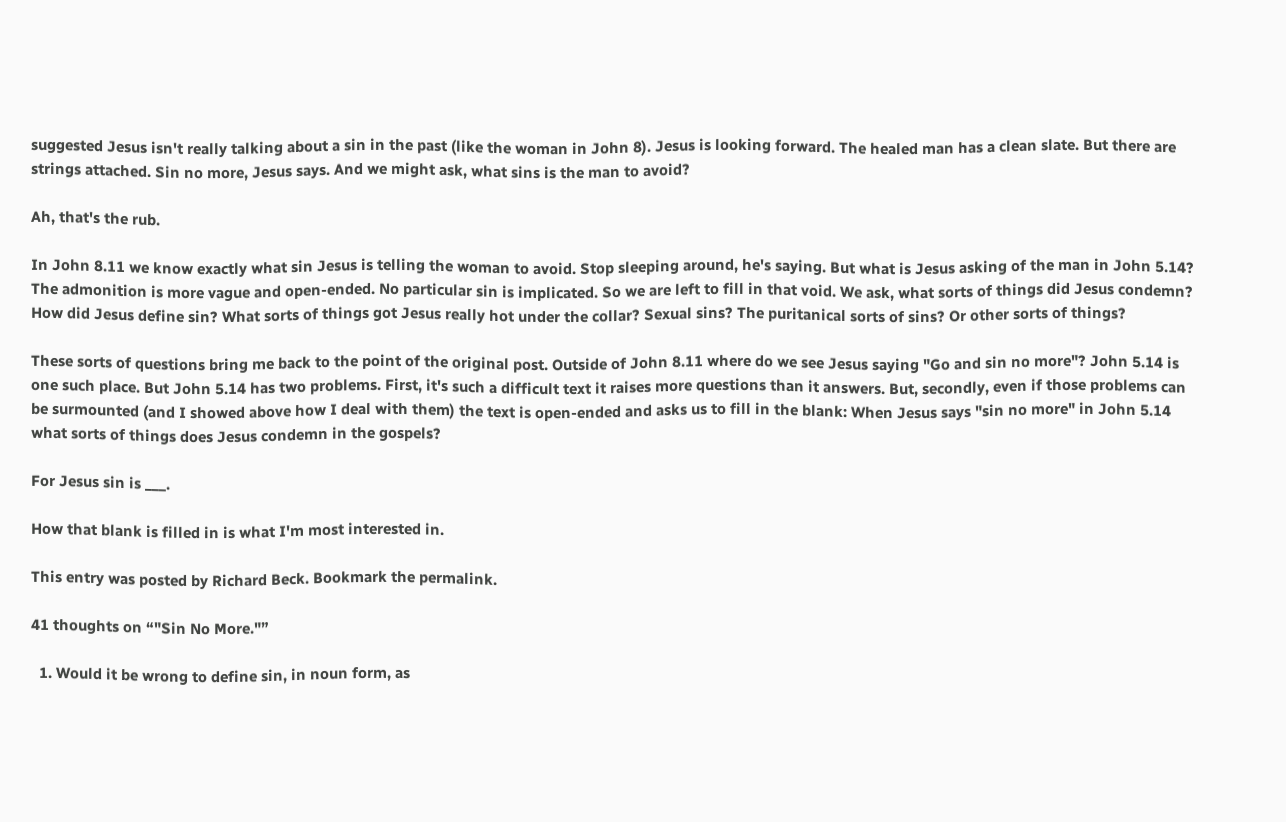suggested Jesus isn't really talking about a sin in the past (like the woman in John 8). Jesus is looking forward. The healed man has a clean slate. But there are strings attached. Sin no more, Jesus says. And we might ask, what sins is the man to avoid?

Ah, that's the rub.

In John 8.11 we know exactly what sin Jesus is telling the woman to avoid. Stop sleeping around, he's saying. But what is Jesus asking of the man in John 5.14? The admonition is more vague and open-ended. No particular sin is implicated. So we are left to fill in that void. We ask, what sorts of things did Jesus condemn? How did Jesus define sin? What sorts of things got Jesus really hot under the collar? Sexual sins? The puritanical sorts of sins? Or other sorts of things?

These sorts of questions bring me back to the point of the original post. Outside of John 8.11 where do we see Jesus saying "Go and sin no more"? John 5.14 is one such place. But John 5.14 has two problems. First, it's such a difficult text it raises more questions than it answers. But, secondly, even if those problems can be surmounted (and I showed above how I deal with them) the text is open-ended and asks us to fill in the blank: When Jesus says "sin no more" in John 5.14 what sorts of things does Jesus condemn in the gospels?

For Jesus sin is ___.

How that blank is filled in is what I'm most interested in.

This entry was posted by Richard Beck. Bookmark the permalink.

41 thoughts on “"Sin No More."”

  1. Would it be wrong to define sin, in noun form, as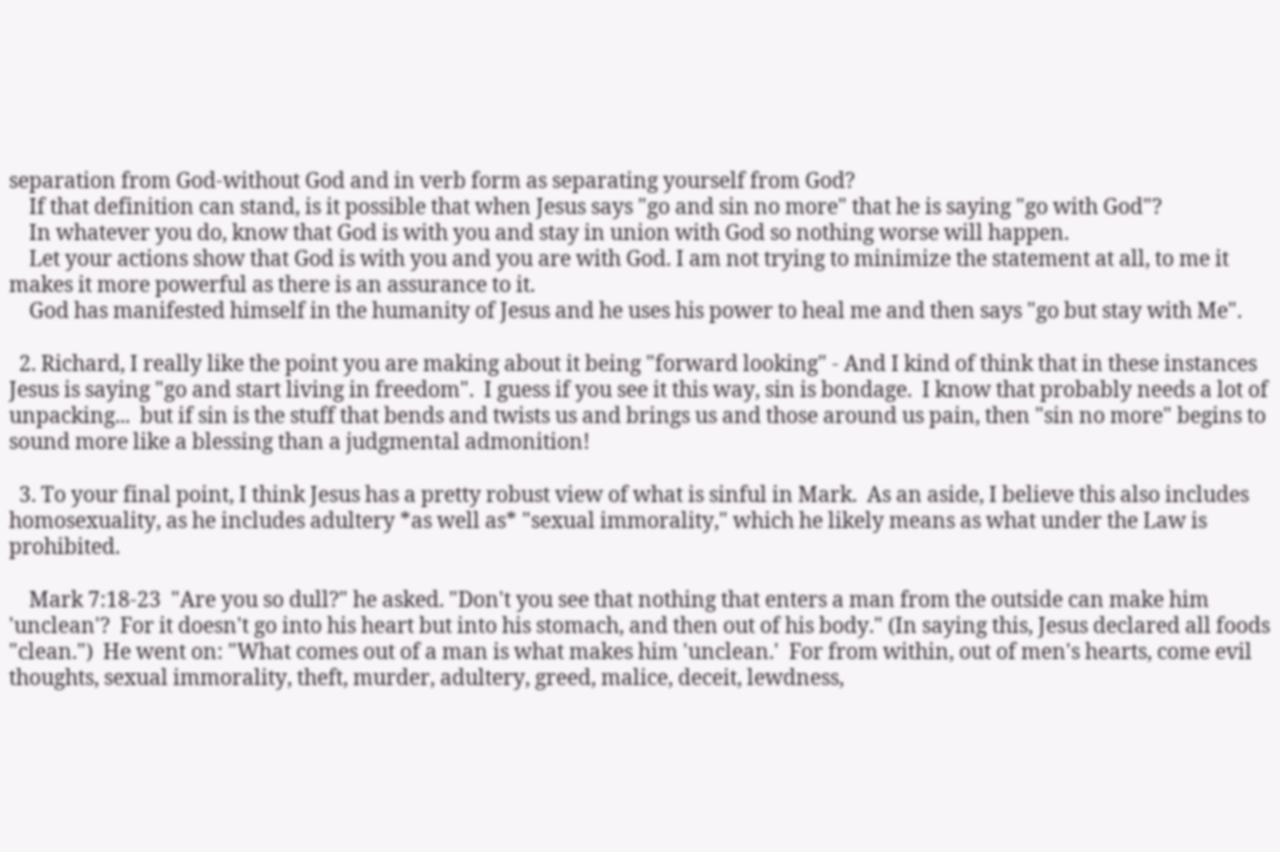separation from God-without God and in verb form as separating yourself from God?
    If that definition can stand, is it possible that when Jesus says "go and sin no more" that he is saying "go with God"?
    In whatever you do, know that God is with you and stay in union with God so nothing worse will happen.
    Let your actions show that God is with you and you are with God. I am not trying to minimize the statement at all, to me it makes it more powerful as there is an assurance to it.
    God has manifested himself in the humanity of Jesus and he uses his power to heal me and then says "go but stay with Me".

  2. Richard, I really like the point you are making about it being "forward looking" - And I kind of think that in these instances Jesus is saying "go and start living in freedom".  I guess if you see it this way, sin is bondage.  I know that probably needs a lot of unpacking...  but if sin is the stuff that bends and twists us and brings us and those around us pain, then "sin no more" begins to sound more like a blessing than a judgmental admonition!

  3. To your final point, I think Jesus has a pretty robust view of what is sinful in Mark.  As an aside, I believe this also includes homosexuality, as he includes adultery *as well as* "sexual immorality," which he likely means as what under the Law is prohibited.

    Mark 7:18-23  "Are you so dull?" he asked. "Don't you see that nothing that enters a man from the outside can make him 'unclean'?  For it doesn't go into his heart but into his stomach, and then out of his body." (In saying this, Jesus declared all foods "clean.")  He went on: "What comes out of a man is what makes him 'unclean.'  For from within, out of men's hearts, come evil thoughts, sexual immorality, theft, murder, adultery, greed, malice, deceit, lewdness,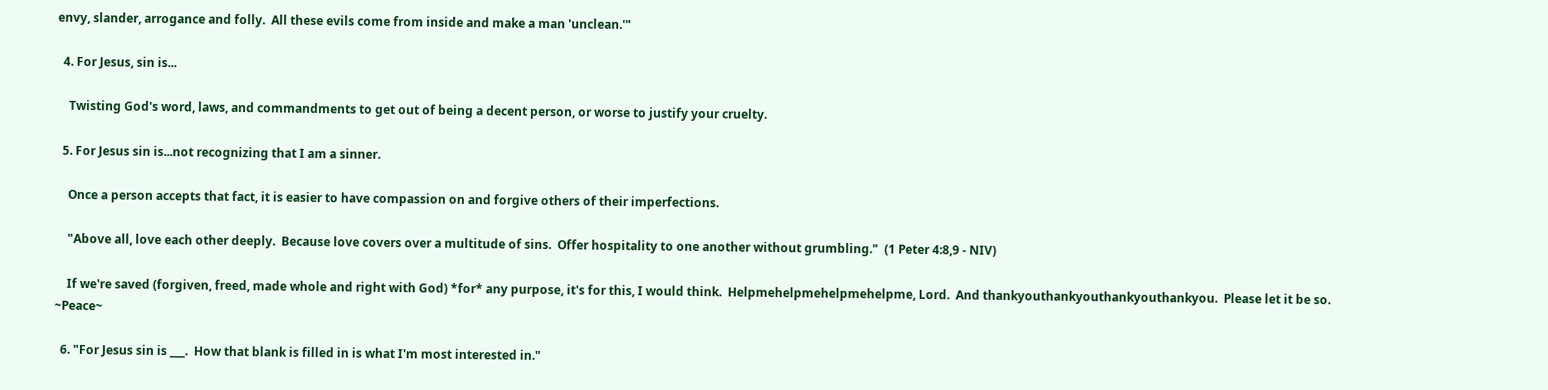envy, slander, arrogance and folly.  All these evils come from inside and make a man 'unclean.'"

  4. For Jesus, sin is...

    Twisting God's word, laws, and commandments to get out of being a decent person, or worse to justify your cruelty.

  5. For Jesus sin is...not recognizing that I am a sinner.

    Once a person accepts that fact, it is easier to have compassion on and forgive others of their imperfections.

    "Above all, love each other deeply.  Because love covers over a multitude of sins.  Offer hospitality to one another without grumbling."  (1 Peter 4:8,9 - NIV)

    If we're saved (forgiven, freed, made whole and right with God) *for* any purpose, it's for this, I would think.  Helpmehelpmehelpmehelpme, Lord.  And thankyouthankyouthankyouthankyou.  Please let it be so.  ~Peace~

  6. "For Jesus sin is ___.  How that blank is filled in is what I'm most interested in."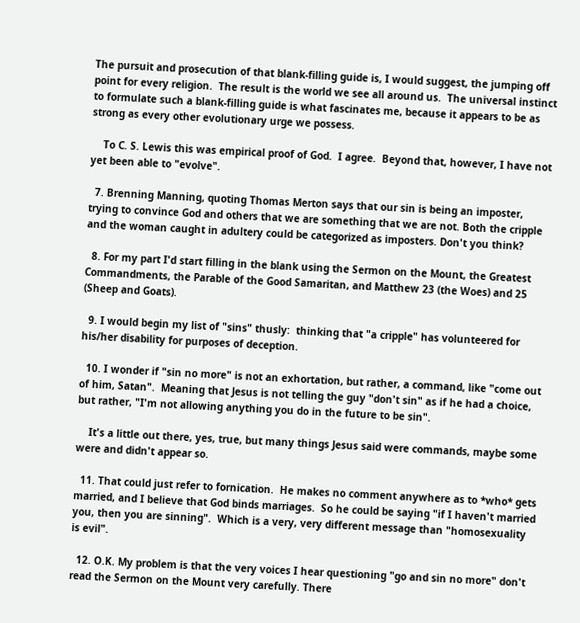The pursuit and prosecution of that blank-filling guide is, I would suggest, the jumping off point for every religion.  The result is the world we see all around us.  The universal instinct to formulate such a blank-filling guide is what fascinates me, because it appears to be as strong as every other evolutionary urge we possess.

    To C. S. Lewis this was empirical proof of God.  I agree.  Beyond that, however, I have not yet been able to "evolve".

  7. Brenning Manning, quoting Thomas Merton says that our sin is being an imposter, trying to convince God and others that we are something that we are not. Both the cripple and the woman caught in adultery could be categorized as imposters. Don't you think?

  8. For my part I'd start filling in the blank using the Sermon on the Mount, the Greatest Commandments, the Parable of the Good Samaritan, and Matthew 23 (the Woes) and 25 (Sheep and Goats).

  9. I would begin my list of "sins" thusly:  thinking that "a cripple" has volunteered for his/her disability for purposes of deception.

  10. I wonder if "sin no more" is not an exhortation, but rather, a command, like "come out of him, Satan".  Meaning that Jesus is not telling the guy "don't sin" as if he had a choice, but rather, "I'm not allowing anything you do in the future to be sin".

    It's a little out there, yes, true, but many things Jesus said were commands, maybe some were and didn't appear so.

  11. That could just refer to fornication.  He makes no comment anywhere as to *who* gets married, and I believe that God binds marriages.  So he could be saying "if I haven't married you, then you are sinning".  Which is a very, very different message than "homosexuality is evil".

  12. O.K. My problem is that the very voices I hear questioning "go and sin no more" don't read the Sermon on the Mount very carefully. There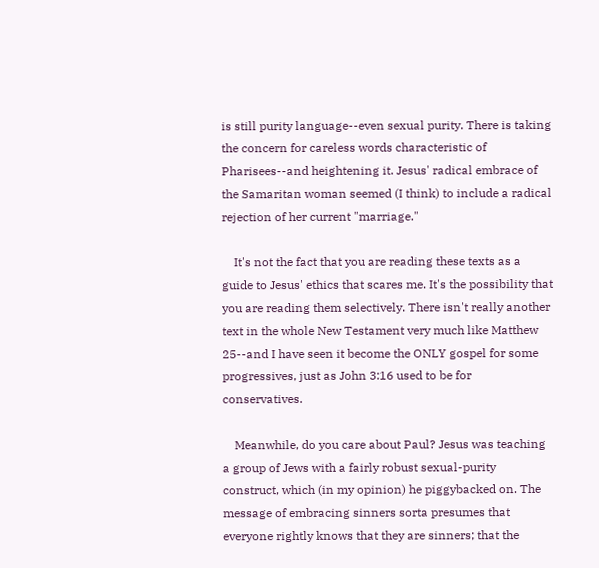is still purity language--even sexual purity. There is taking the concern for careless words characteristic of Pharisees--and heightening it. Jesus' radical embrace of the Samaritan woman seemed (I think) to include a radical rejection of her current "marriage."

    It's not the fact that you are reading these texts as a guide to Jesus' ethics that scares me. It's the possibility that you are reading them selectively. There isn't really another text in the whole New Testament very much like Matthew 25--and I have seen it become the ONLY gospel for some progressives, just as John 3:16 used to be for conservatives.

    Meanwhile, do you care about Paul? Jesus was teaching a group of Jews with a fairly robust sexual-purity construct, which (in my opinion) he piggybacked on. The message of embracing sinners sorta presumes that everyone rightly knows that they are sinners; that the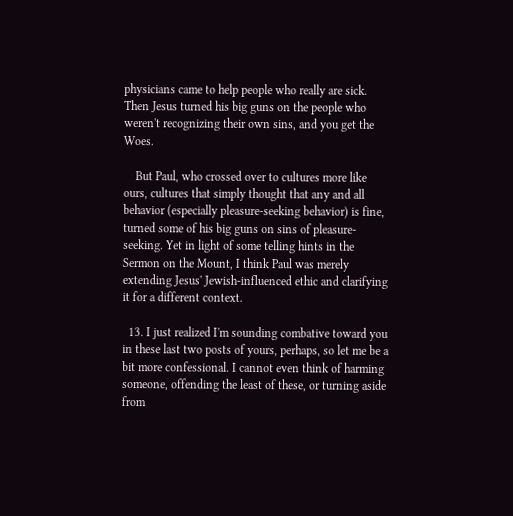physicians came to help people who really are sick. Then Jesus turned his big guns on the people who weren't recognizing their own sins, and you get the Woes.

    But Paul, who crossed over to cultures more like ours, cultures that simply thought that any and all behavior (especially pleasure-seeking behavior) is fine, turned some of his big guns on sins of pleasure-seeking. Yet in light of some telling hints in the Sermon on the Mount, I think Paul was merely extending Jesus' Jewish-influenced ethic and clarifying it for a different context.

  13. I just realized I'm sounding combative toward you in these last two posts of yours, perhaps, so let me be a bit more confessional. I cannot even think of harming someone, offending the least of these, or turning aside from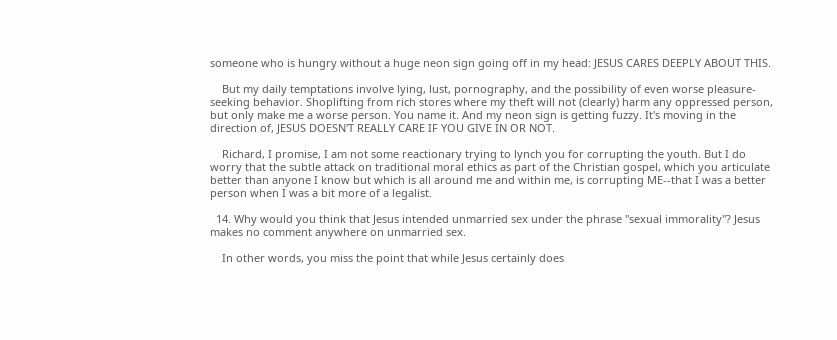someone who is hungry without a huge neon sign going off in my head: JESUS CARES DEEPLY ABOUT THIS.

    But my daily temptations involve lying, lust, pornography, and the possibility of even worse pleasure-seeking behavior. Shoplifting from rich stores where my theft will not (clearly) harm any oppressed person, but only make me a worse person. You name it. And my neon sign is getting fuzzy. It's moving in the direction of, JESUS DOESN'T REALLY CARE IF YOU GIVE IN OR NOT.

    Richard, I promise, I am not some reactionary trying to lynch you for corrupting the youth. But I do worry that the subtle attack on traditional moral ethics as part of the Christian gospel, which you articulate better than anyone I know but which is all around me and within me, is corrupting ME--that I was a better person when I was a bit more of a legalist.

  14. Why would you think that Jesus intended unmarried sex under the phrase "sexual immorality"? Jesus makes no comment anywhere on unmarried sex.

    In other words, you miss the point that while Jesus certainly does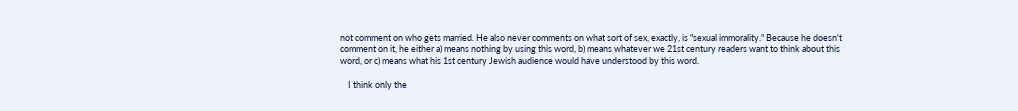not comment on who gets married. He also never comments on what sort of sex, exactly, is "sexual immorality." Because he doesn't comment on it, he either a) means nothing by using this word, b) means whatever we 21st century readers want to think about this word, or c) means what his 1st century Jewish audience would have understood by this word.

    I think only the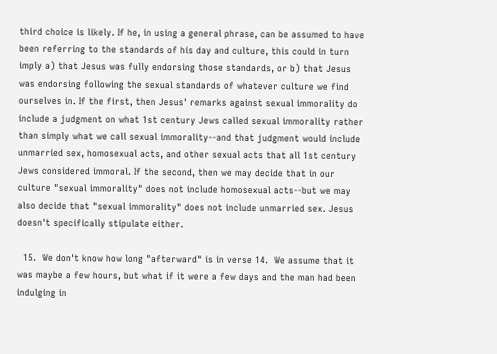third choice is likely. If he, in using a general phrase, can be assumed to have been referring to the standards of his day and culture, this could in turn imply a) that Jesus was fully endorsing those standards, or b) that Jesus was endorsing following the sexual standards of whatever culture we find ourselves in. If the first, then Jesus' remarks against sexual immorality do include a judgment on what 1st century Jews called sexual immorality rather than simply what we call sexual immorality--and that judgment would include unmarried sex, homosexual acts, and other sexual acts that all 1st century Jews considered immoral. If the second, then we may decide that in our culture "sexual immorality" does not include homosexual acts--but we may also decide that "sexual immorality" does not include unmarried sex. Jesus doesn't specifically stipulate either.

  15.  We don't know how long "afterward" is in verse 14.  We assume that it was maybe a few hours, but what if it were a few days and the man had been indulging in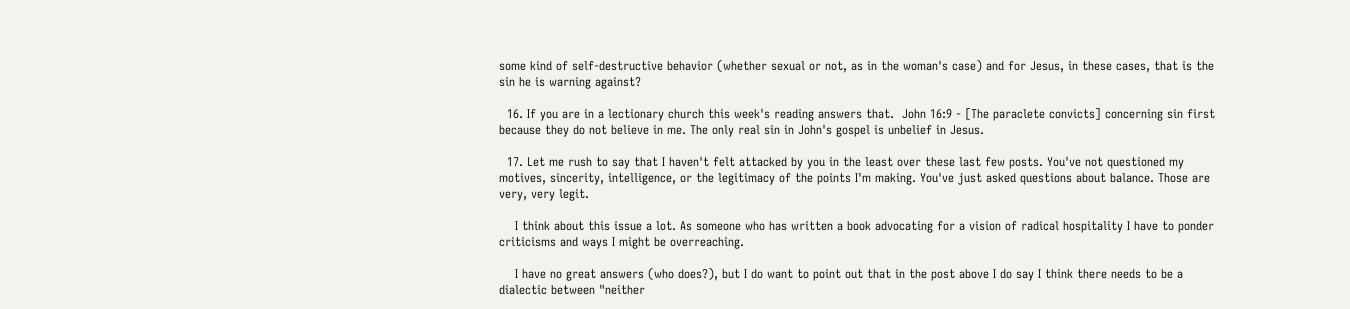some kind of self-destructive behavior (whether sexual or not, as in the woman's case) and for Jesus, in these cases, that is the sin he is warning against?

  16. If you are in a lectionary church this week's reading answers that.  John 16:9 - [The paraclete convicts] concerning sin first because they do not believe in me. The only real sin in John's gospel is unbelief in Jesus.

  17. Let me rush to say that I haven't felt attacked by you in the least over these last few posts. You've not questioned my motives, sincerity, intelligence, or the legitimacy of the points I'm making. You've just asked questions about balance. Those are very, very legit.

    I think about this issue a lot. As someone who has written a book advocating for a vision of radical hospitality I have to ponder criticisms and ways I might be overreaching.

    I have no great answers (who does?), but I do want to point out that in the post above I do say I think there needs to be a dialectic between "neither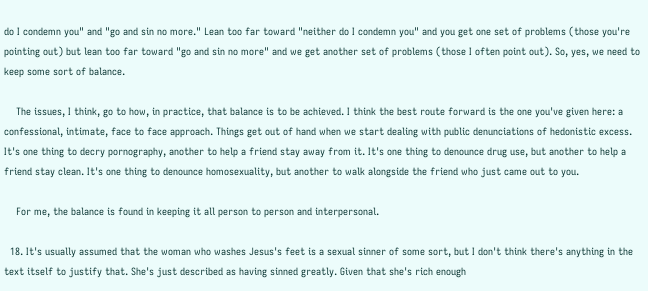do I condemn you" and "go and sin no more." Lean too far toward "neither do I condemn you" and you get one set of problems (those you're pointing out) but lean too far toward "go and sin no more" and we get another set of problems (those I often point out). So, yes, we need to keep some sort of balance.

    The issues, I think, go to how, in practice, that balance is to be achieved. I think the best route forward is the one you've given here: a confessional, intimate, face to face approach. Things get out of hand when we start dealing with public denunciations of hedonistic excess. It's one thing to decry pornography, another to help a friend stay away from it. It's one thing to denounce drug use, but another to help a friend stay clean. It's one thing to denounce homosexuality, but another to walk alongside the friend who just came out to you.

    For me, the balance is found in keeping it all person to person and interpersonal.

  18. It's usually assumed that the woman who washes Jesus's feet is a sexual sinner of some sort, but I don't think there's anything in the text itself to justify that. She's just described as having sinned greatly. Given that she's rich enough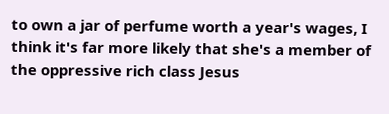to own a jar of perfume worth a year's wages, I think it's far more likely that she's a member of the oppressive rich class Jesus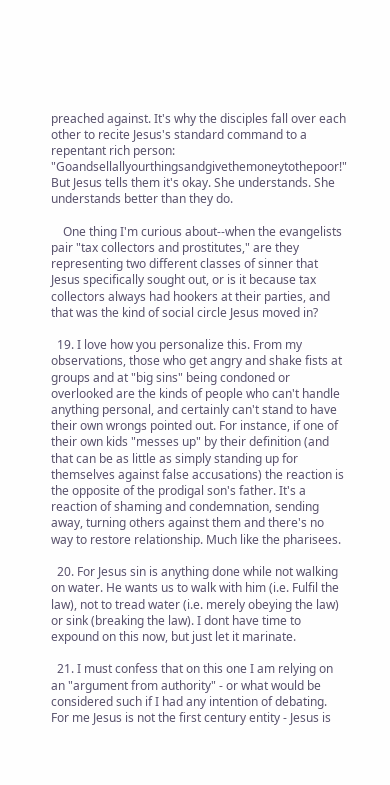preached against. It's why the disciples fall over each other to recite Jesus's standard command to a repentant rich person: "Goandsellallyourthingsandgivethemoneytothepoor!" But Jesus tells them it's okay. She understands. She understands better than they do.

    One thing I'm curious about--when the evangelists pair "tax collectors and prostitutes," are they representing two different classes of sinner that Jesus specifically sought out, or is it because tax collectors always had hookers at their parties, and that was the kind of social circle Jesus moved in?

  19. I love how you personalize this. From my observations, those who get angry and shake fists at groups and at "big sins" being condoned or overlooked are the kinds of people who can't handle anything personal, and certainly can't stand to have their own wrongs pointed out. For instance, if one of their own kids "messes up" by their definition (and that can be as little as simply standing up for themselves against false accusations) the reaction is the opposite of the prodigal son's father. It's a reaction of shaming and condemnation, sending away, turning others against them and there's no way to restore relationship. Much like the pharisees.

  20. For Jesus sin is anything done while not walking on water. He wants us to walk with him (i.e. Fulfil the law), not to tread water (i.e. merely obeying the law) or sink (breaking the law). I dont have time to expound on this now, but just let it marinate.

  21. I must confess that on this one I am relying on an "argument from authority" - or what would be considered such if I had any intention of debating.  For me Jesus is not the first century entity - Jesus is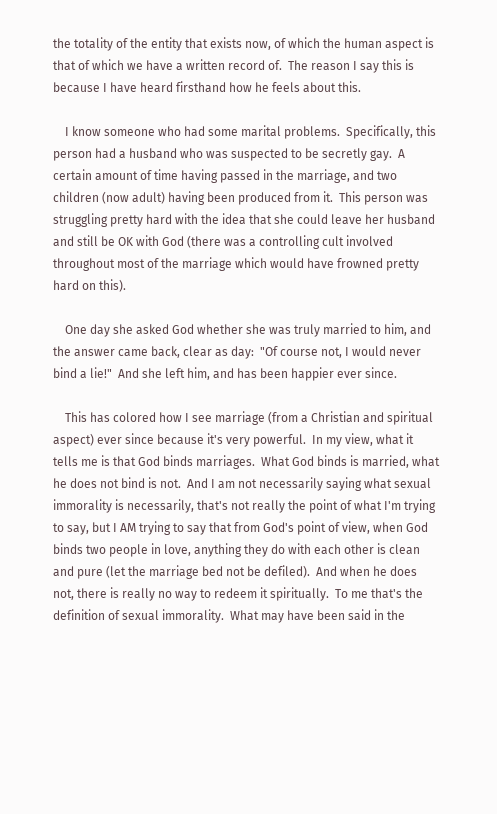the totality of the entity that exists now, of which the human aspect is that of which we have a written record of.  The reason I say this is because I have heard firsthand how he feels about this.

    I know someone who had some marital problems.  Specifically, this person had a husband who was suspected to be secretly gay.  A certain amount of time having passed in the marriage, and two children (now adult) having been produced from it.  This person was struggling pretty hard with the idea that she could leave her husband and still be OK with God (there was a controlling cult involved throughout most of the marriage which would have frowned pretty hard on this).

    One day she asked God whether she was truly married to him, and the answer came back, clear as day:  "Of course not, I would never bind a lie!"  And she left him, and has been happier ever since.

    This has colored how I see marriage (from a Christian and spiritual aspect) ever since because it's very powerful.  In my view, what it tells me is that God binds marriages.  What God binds is married, what he does not bind is not.  And I am not necessarily saying what sexual immorality is necessarily, that's not really the point of what I'm trying to say, but I AM trying to say that from God's point of view, when God binds two people in love, anything they do with each other is clean and pure (let the marriage bed not be defiled).  And when he does not, there is really no way to redeem it spiritually.  To me that's the definition of sexual immorality.  What may have been said in the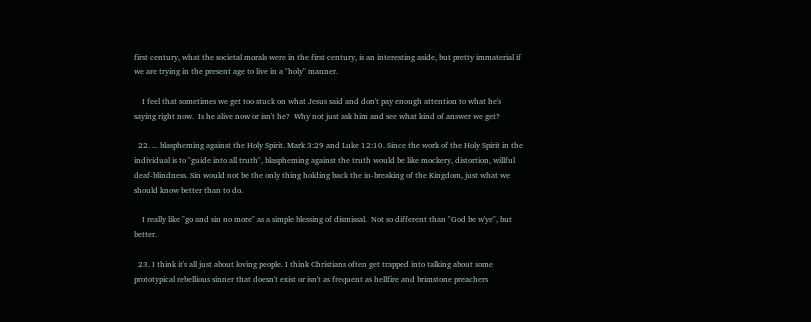first century, what the societal morals were in the first century, is an interesting aside, but pretty immaterial if we are trying in the present age to live in a "holy" manner.

    I feel that sometimes we get too stuck on what Jesus said and don't pay enough attention to what he's saying right now.  Is he alive now or isn't he?  Why not just ask him and see what kind of answer we get?

  22. ... blaspheming against the Holy Spirit. Mark 3:29 and Luke 12:10. Since the work of the Holy Spirit in the individual is to "guide into all truth", blaspheming against the truth would be like mockery, distortion, willful deaf-blindness. Sin would not be the only thing holding back the in-breaking of the Kingdom, just what we should know better than to do.

    I really like "go and sin no more" as a simple blessing of dismissal.  Not so different than "God be w'ye", but better.

  23. I think it's all just about loving people. I think Christians often get trapped into talking about some prototypical rebellious sinner that doesn't exist or isn't as frequent as hellfire and brimstone preachers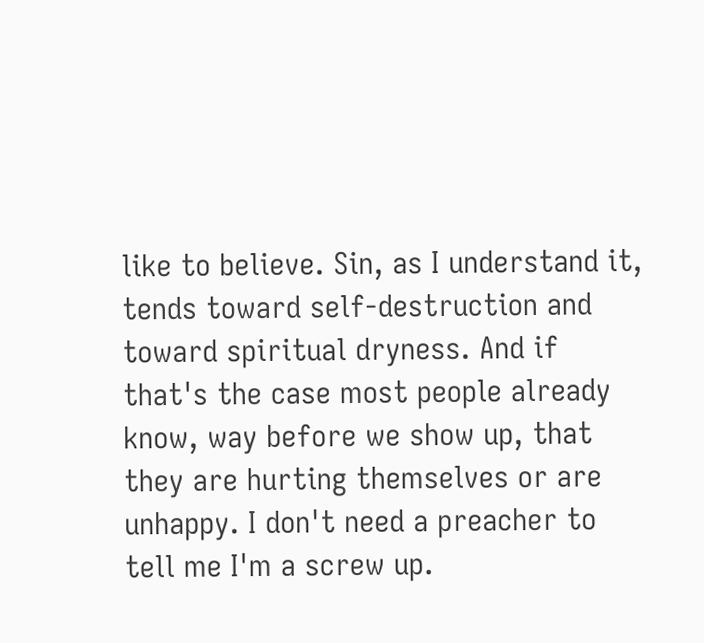like to believe. Sin, as I understand it, tends toward self-destruction and toward spiritual dryness. And if that's the case most people already know, way before we show up, that they are hurting themselves or are unhappy. I don't need a preacher to tell me I'm a screw up.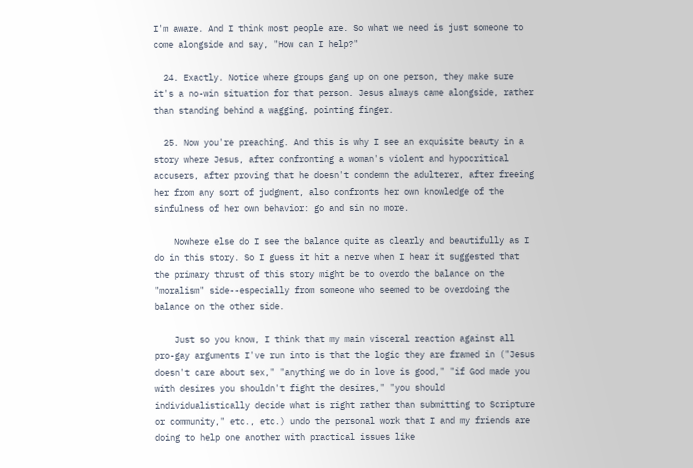I'm aware. And I think most people are. So what we need is just someone to come alongside and say, "How can I help?"

  24. Exactly. Notice where groups gang up on one person, they make sure it's a no-win situation for that person. Jesus always came alongside, rather than standing behind a wagging, pointing finger.

  25. Now you're preaching. And this is why I see an exquisite beauty in a story where Jesus, after confronting a woman's violent and hypocritical accusers, after proving that he doesn't condemn the adulterer, after freeing her from any sort of judgment, also confronts her own knowledge of the sinfulness of her own behavior: go and sin no more.

    Nowhere else do I see the balance quite as clearly and beautifully as I do in this story. So I guess it hit a nerve when I hear it suggested that the primary thrust of this story might be to overdo the balance on the "moralism" side--especially from someone who seemed to be overdoing the balance on the other side.

    Just so you know, I think that my main visceral reaction against all pro-gay arguments I've run into is that the logic they are framed in ("Jesus doesn't care about sex," "anything we do in love is good," "if God made you with desires you shouldn't fight the desires," "you should individualistically decide what is right rather than submitting to Scripture or community," etc., etc.) undo the personal work that I and my friends are doing to help one another with practical issues like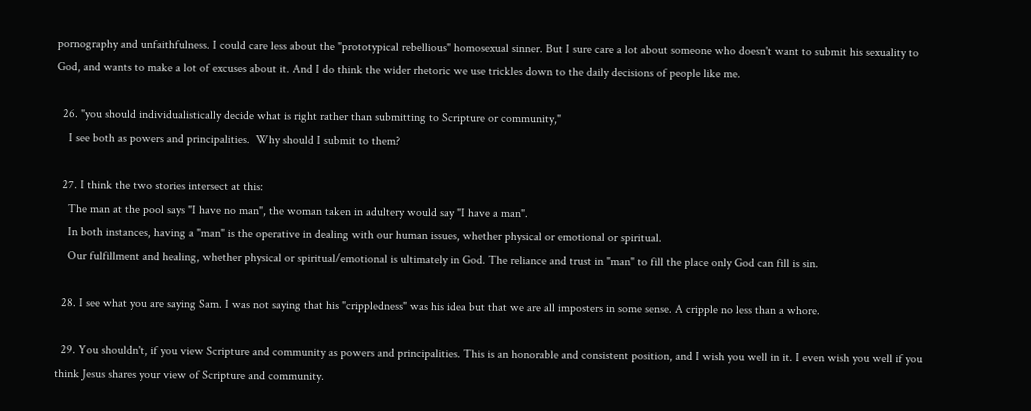pornography and unfaithfulness. I could care less about the "prototypical rebellious" homosexual sinner. But I sure care a lot about someone who doesn't want to submit his sexuality to God, and wants to make a lot of excuses about it. And I do think the wider rhetoric we use trickles down to the daily decisions of people like me.

  26. "you should individualistically decide what is right rather than submitting to Scripture or community,"
    I see both as powers and principalities.  Why should I submit to them?

  27. I think the two stories intersect at this:
    The man at the pool says "I have no man", the woman taken in adultery would say "I have a man".
    In both instances, having a "man" is the operative in dealing with our human issues, whether physical or emotional or spiritual.
    Our fulfillment and healing, whether physical or spiritual/emotional is ultimately in God. The reliance and trust in "man" to fill the place only God can fill is sin.

  28. I see what you are saying Sam. I was not saying that his "crippledness" was his idea but that we are all imposters in some sense. A cripple no less than a whore.

  29. You shouldn't, if you view Scripture and community as powers and principalities. This is an honorable and consistent position, and I wish you well in it. I even wish you well if you think Jesus shares your view of Scripture and community.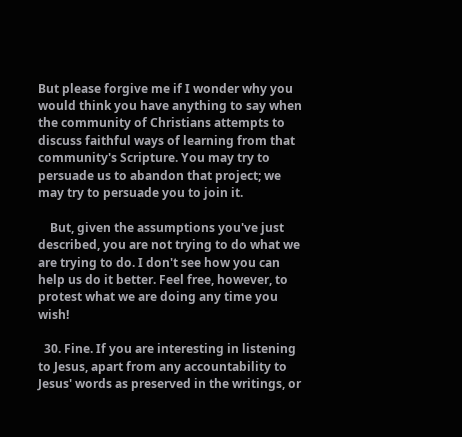But please forgive me if I wonder why you would think you have anything to say when the community of Christians attempts to discuss faithful ways of learning from that community's Scripture. You may try to persuade us to abandon that project; we may try to persuade you to join it.

    But, given the assumptions you've just described, you are not trying to do what we are trying to do. I don't see how you can help us do it better. Feel free, however, to protest what we are doing any time you wish!

  30. Fine. If you are interesting in listening to Jesus, apart from any accountability to Jesus' words as preserved in the writings, or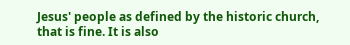Jesus' people as defined by the historic church, that is fine. It is also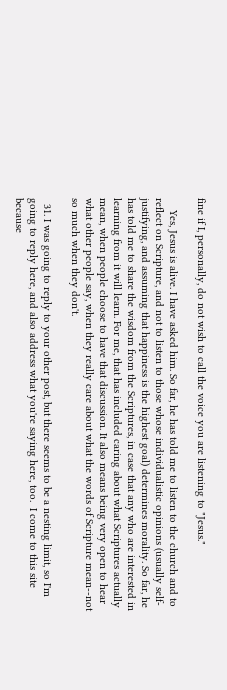fine if I, personally, do not wish to call the voice you are listening to "Jesus."

    Yes, Jesus is alive. I have asked him. So far, he has told me to listen to the church and to reflect on Scripture, and not to listen to those whose individualistic opinions (usually self-justifying, and assuming that happiness is the highest goal) determines morality. So far, he has told me to share the wisdom from the Scriptures, in case that any who are interested in learning from it will learn. For me, that has included caring about what Scriptures actually mean, when people choose to have that discussion. It also means being very open to hear what other people say, when they really care about what the words of Scripture mean--not so much when they don't.

  31. I was going to reply to your other post, but there seems to be a nesting limit, so I'm going to reply here, and also address what you're saying here, too.  I come to this site because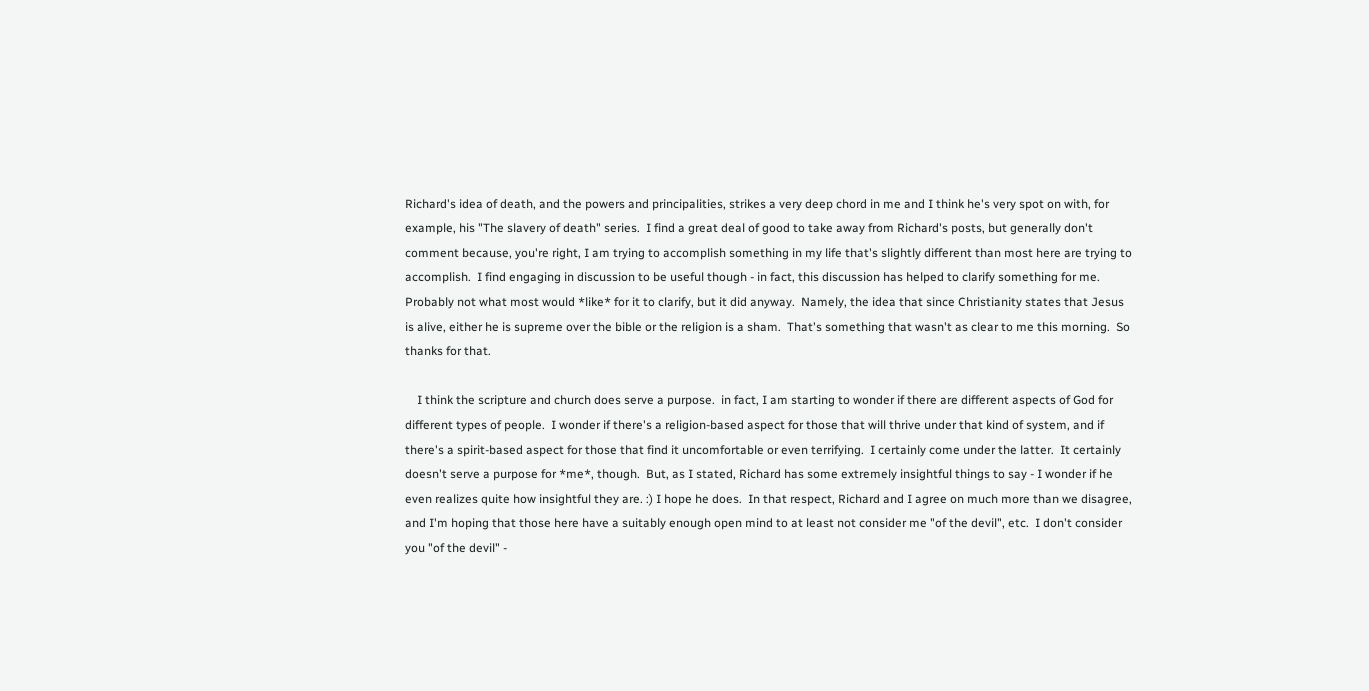Richard's idea of death, and the powers and principalities, strikes a very deep chord in me and I think he's very spot on with, for example, his "The slavery of death" series.  I find a great deal of good to take away from Richard's posts, but generally don't comment because, you're right, I am trying to accomplish something in my life that's slightly different than most here are trying to accomplish.  I find engaging in discussion to be useful though - in fact, this discussion has helped to clarify something for me.  Probably not what most would *like* for it to clarify, but it did anyway.  Namely, the idea that since Christianity states that Jesus is alive, either he is supreme over the bible or the religion is a sham.  That's something that wasn't as clear to me this morning.  So thanks for that.

    I think the scripture and church does serve a purpose.  in fact, I am starting to wonder if there are different aspects of God for different types of people.  I wonder if there's a religion-based aspect for those that will thrive under that kind of system, and if there's a spirit-based aspect for those that find it uncomfortable or even terrifying.  I certainly come under the latter.  It certainly doesn't serve a purpose for *me*, though.  But, as I stated, Richard has some extremely insightful things to say - I wonder if he even realizes quite how insightful they are. :) I hope he does.  In that respect, Richard and I agree on much more than we disagree, and I'm hoping that those here have a suitably enough open mind to at least not consider me "of the devil", etc.  I don't consider you "of the devil" -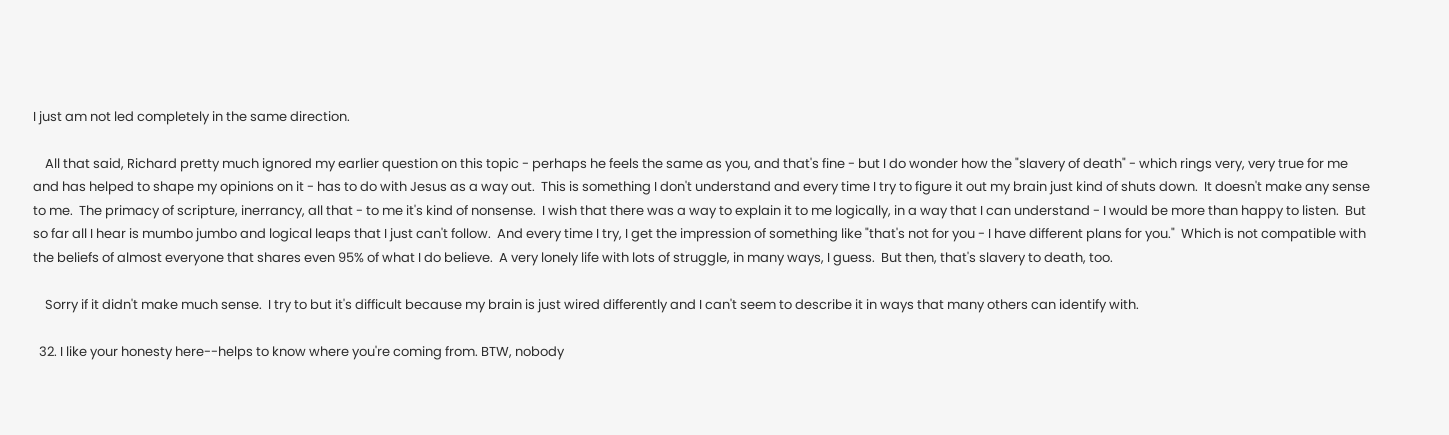I just am not led completely in the same direction.

    All that said, Richard pretty much ignored my earlier question on this topic - perhaps he feels the same as you, and that's fine - but I do wonder how the "slavery of death" - which rings very, very true for me and has helped to shape my opinions on it - has to do with Jesus as a way out.  This is something I don't understand and every time I try to figure it out my brain just kind of shuts down.  It doesn't make any sense to me.  The primacy of scripture, inerrancy, all that - to me it's kind of nonsense.  I wish that there was a way to explain it to me logically, in a way that I can understand - I would be more than happy to listen.  But so far all I hear is mumbo jumbo and logical leaps that I just can't follow.  And every time I try, I get the impression of something like "that's not for you - I have different plans for you."  Which is not compatible with the beliefs of almost everyone that shares even 95% of what I do believe.  A very lonely life with lots of struggle, in many ways, I guess.  But then, that's slavery to death, too.

    Sorry if it didn't make much sense.  I try to but it's difficult because my brain is just wired differently and I can't seem to describe it in ways that many others can identify with.

  32. I like your honesty here--helps to know where you're coming from. BTW, nobody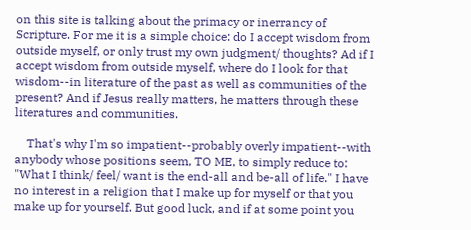on this site is talking about the primacy or inerrancy of Scripture. For me it is a simple choice: do I accept wisdom from outside myself, or only trust my own judgment/ thoughts? Ad if I accept wisdom from outside myself, where do I look for that wisdom--in literature of the past as well as communities of the present? And if Jesus really matters, he matters through these literatures and communities.

    That's why I'm so impatient--probably overly impatient--with anybody whose positions seem, TO ME, to simply reduce to: "What I think/ feel/ want is the end-all and be-all of life." I have no interest in a religion that I make up for myself or that you make up for yourself. But good luck, and if at some point you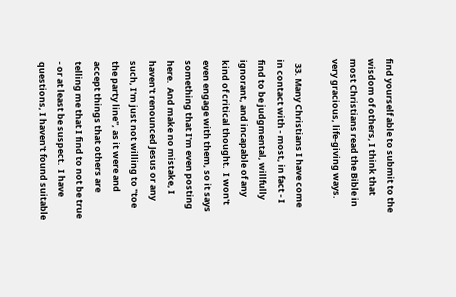find yourself able to submit to the wisdom of others, I think that most Christians read the Bible in very gracious, life-giving ways.

  33. Many Christians I have come in contact with - most, in fact - I find to be judgmental, willfully ignorant, and incapable of any kind of critical thought.  I won't even engage with them, so it says something that I'm even posting here.  And make no mistake, I haven't renounced Jesus or any such, I'm just not willing to "toe the party line", as it were and accept things that others are telling me that I find to not be true - or at least be suspect.  I have questions, I haven't found suitable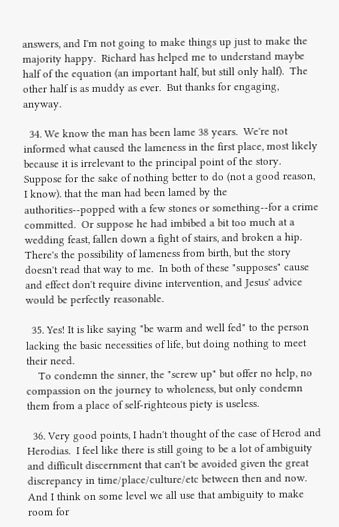answers, and I'm not going to make things up just to make the majority happy.  Richard has helped me to understand maybe half of the equation (an important half, but still only half).  The other half is as muddy as ever.  But thanks for engaging, anyway.

  34. We know the man has been lame 38 years.  We're not informed what caused the lameness in the first place, most likely because it is irrelevant to the principal point of the story.  Suppose for the sake of nothing better to do (not a good reason, I know). that the man had been lamed by the authorities--popped with a few stones or something--for a crime committed.  Or suppose he had imbibed a bit too much at a wedding feast, fallen down a fight of stairs, and broken a hip.  There's the possibility of lameness from birth, but the story doesn't read that way to me.  In both of these "supposes" cause and effect don't require divine intervention, and Jesus' advice would be perfectly reasonable.

  35. Yes! It is like saying "be warm and well fed" to the person lacking the basic necessities of life, but doing nothing to meet their need.
    To condemn the sinner, the "screw up" but offer no help, no compassion on the journey to wholeness, but only condemn them from a place of self-righteous piety is useless.

  36. Very good points, I hadn't thought of the case of Herod and Herodias.  I feel like there is still going to be a lot of ambiguity and difficult discernment that can't be avoided given the great discrepancy in time/place/culture/etc between then and now. And I think on some level we all use that ambiguity to make room for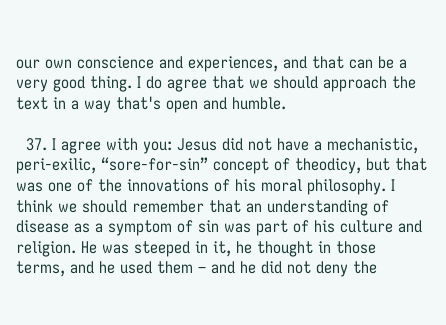our own conscience and experiences, and that can be a very good thing. I do agree that we should approach the text in a way that's open and humble.

  37. I agree with you: Jesus did not have a mechanistic, peri-exilic, “sore-for-sin” concept of theodicy, but that was one of the innovations of his moral philosophy. I think we should remember that an understanding of disease as a symptom of sin was part of his culture and religion. He was steeped in it, he thought in those terms, and he used them – and he did not deny the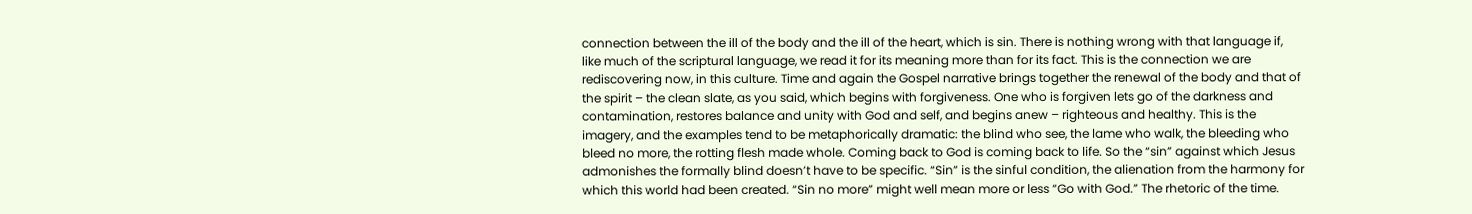connection between the ill of the body and the ill of the heart, which is sin. There is nothing wrong with that language if, like much of the scriptural language, we read it for its meaning more than for its fact. This is the connection we are rediscovering now, in this culture. Time and again the Gospel narrative brings together the renewal of the body and that of the spirit – the clean slate, as you said, which begins with forgiveness. One who is forgiven lets go of the darkness and contamination, restores balance and unity with God and self, and begins anew – righteous and healthy. This is the imagery, and the examples tend to be metaphorically dramatic: the blind who see, the lame who walk, the bleeding who bleed no more, the rotting flesh made whole. Coming back to God is coming back to life. So the “sin” against which Jesus admonishes the formally blind doesn’t have to be specific. “Sin” is the sinful condition, the alienation from the harmony for which this world had been created. “Sin no more” might well mean more or less “Go with God.” The rhetoric of the time.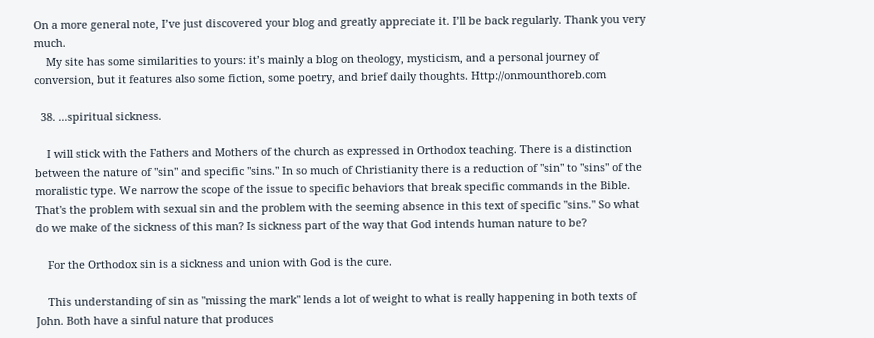On a more general note, I’ve just discovered your blog and greatly appreciate it. I’ll be back regularly. Thank you very much.
    My site has some similarities to yours: it’s mainly a blog on theology, mysticism, and a personal journey of conversion, but it features also some fiction, some poetry, and brief daily thoughts. Http://onmounthoreb.com

  38. ...spiritual sickness.

    I will stick with the Fathers and Mothers of the church as expressed in Orthodox teaching. There is a distinction between the nature of "sin" and specific "sins." In so much of Christianity there is a reduction of "sin" to "sins" of the moralistic type. We narrow the scope of the issue to specific behaviors that break specific commands in the Bible. That's the problem with sexual sin and the problem with the seeming absence in this text of specific "sins." So what do we make of the sickness of this man? Is sickness part of the way that God intends human nature to be?

    For the Orthodox sin is a sickness and union with God is the cure.

    This understanding of sin as "missing the mark" lends a lot of weight to what is really happening in both texts of John. Both have a sinful nature that produces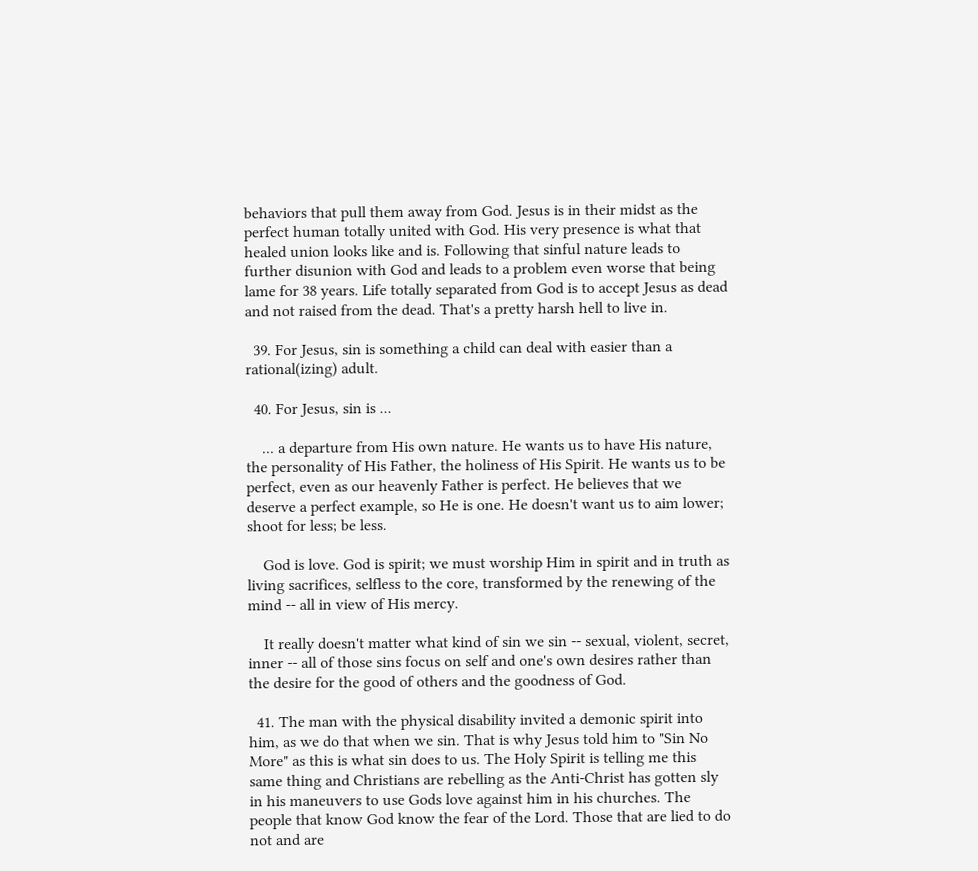behaviors that pull them away from God. Jesus is in their midst as the perfect human totally united with God. His very presence is what that healed union looks like and is. Following that sinful nature leads to further disunion with God and leads to a problem even worse that being lame for 38 years. Life totally separated from God is to accept Jesus as dead and not raised from the dead. That's a pretty harsh hell to live in.

  39. For Jesus, sin is something a child can deal with easier than a rational(izing) adult.

  40. For Jesus, sin is ...

    ... a departure from His own nature. He wants us to have His nature, the personality of His Father, the holiness of His Spirit. He wants us to be perfect, even as our heavenly Father is perfect. He believes that we deserve a perfect example, so He is one. He doesn't want us to aim lower; shoot for less; be less.

    God is love. God is spirit; we must worship Him in spirit and in truth as living sacrifices, selfless to the core, transformed by the renewing of the mind -- all in view of His mercy.

    It really doesn't matter what kind of sin we sin -- sexual, violent, secret, inner -- all of those sins focus on self and one's own desires rather than the desire for the good of others and the goodness of God.

  41. The man with the physical disability invited a demonic spirit into him, as we do that when we sin. That is why Jesus told him to "Sin No More" as this is what sin does to us. The Holy Spirit is telling me this same thing and Christians are rebelling as the Anti-Christ has gotten sly in his maneuvers to use Gods love against him in his churches. The people that know God know the fear of the Lord. Those that are lied to do not and are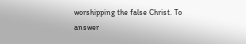worshipping the false Christ. To answer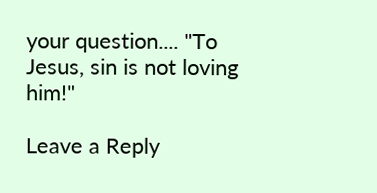your question.... "To Jesus, sin is not loving him!"

Leave a Reply